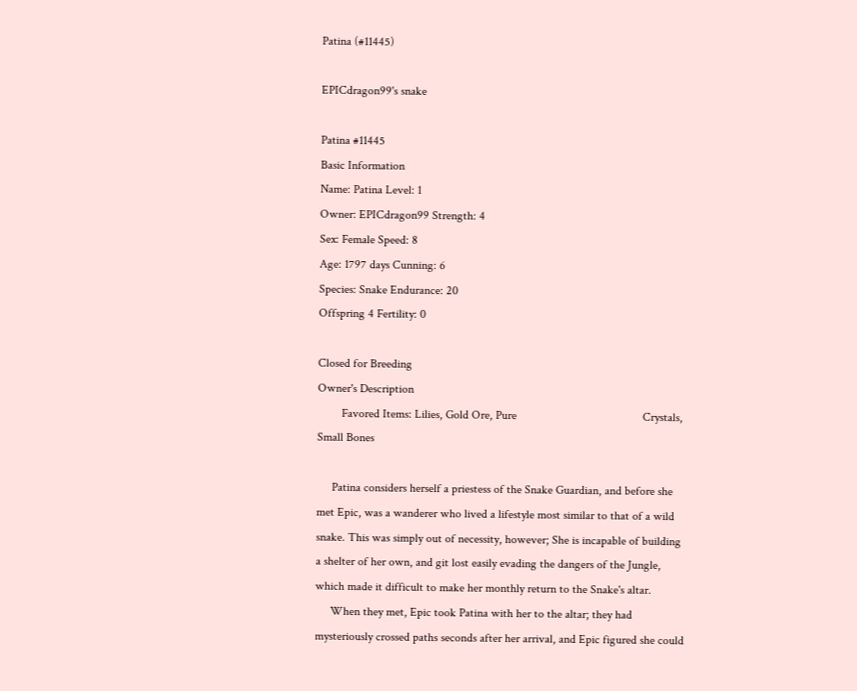Patina (#11445)

EPICdragon99's snake

Patina #11445
Basic Information
Name: Patina Level: 1
Owner: EPICdragon99 Strength: 4
Sex: Female Speed: 8
Age: 1797 days Cunning: 6
Species: Snake Endurance: 20
Offspring 4 Fertility: 0

Closed for Breeding
Owner's Description
        Favored Items: Lilies, Gold Ore, Pure                                          Crystals, Small Bones

     Patina considers herself a priestess of the Snake Guardian, and before she met Epic, was a wanderer who lived a lifestyle most similar to that of a wild snake. This was simply out of necessity, however; She is incapable of building a shelter of her own, and git lost easily evading the dangers of the Jungle, which made it difficult to make her monthly return to the Snake's altar.
     When they met, Epic took Patina with her to the altar; they had mysteriously crossed paths seconds after her arrival, and Epic figured she could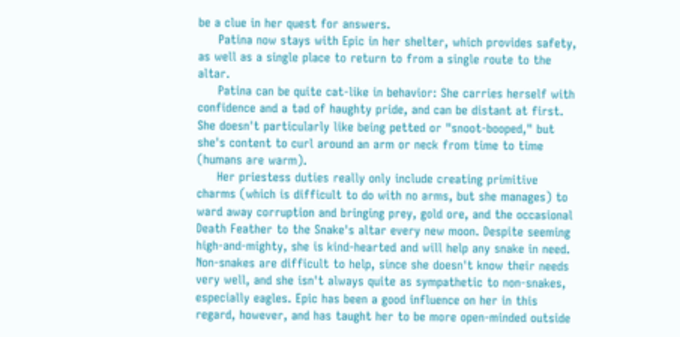be a clue in her quest for answers.
     Patina now stays with Epic in her shelter, which provides safety, as well as a single place to return to from a single route to the altar.
     Patina can be quite cat-like in behavior: She carries herself with confidence and a tad of haughty pride, and can be distant at first. She doesn't particularly like being petted or "snoot-booped," but she's content to curl around an arm or neck from time to time (humans are warm).
     Her priestess duties really only include creating primitive charms (which is difficult to do with no arms, but she manages) to ward away corruption and bringing prey, gold ore, and the occasional Death Feather to the Snake's altar every new moon. Despite seeming high-and-mighty, she is kind-hearted and will help any snake in need. Non-snakes are difficult to help, since she doesn't know their needs very well, and she isn't always quite as sympathetic to non-snakes, especially eagles. Epic has been a good influence on her in this regard, however, and has taught her to be more open-minded outside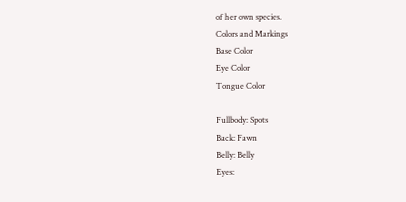of her own species.
Colors and Markings
Base Color
Eye Color
Tongue Color

Fullbody: Spots
Back: Fawn
Belly: Belly
Eyes: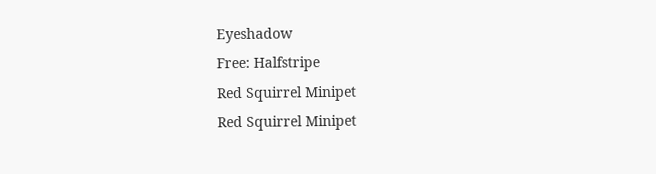Eyeshadow
Free: Halfstripe
Red Squirrel Minipet
Red Squirrel Minipet